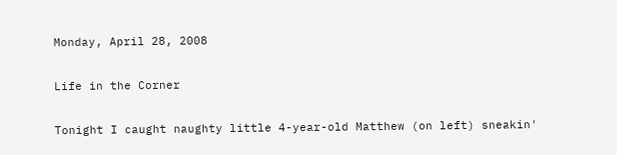Monday, April 28, 2008

Life in the Corner

Tonight I caught naughty little 4-year-old Matthew (on left) sneakin'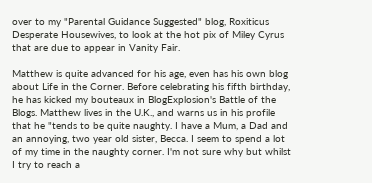over to my "Parental Guidance Suggested" blog, Roxiticus Desperate Housewives, to look at the hot pix of Miley Cyrus that are due to appear in Vanity Fair.

Matthew is quite advanced for his age, even has his own blog about Life in the Corner. Before celebrating his fifth birthday, he has kicked my bouteaux in BlogExplosion's Battle of the Blogs. Matthew lives in the U.K., and warns us in his profile that he "tends to be quite naughty. I have a Mum, a Dad and an annoying, two year old sister, Becca. I seem to spend a lot of my time in the naughty corner. I'm not sure why but whilst I try to reach a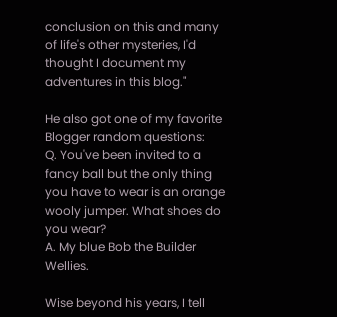conclusion on this and many of life's other mysteries, I'd thought I document my adventures in this blog."

He also got one of my favorite Blogger random questions:
Q. You've been invited to a fancy ball but the only thing you have to wear is an orange wooly jumper. What shoes do you wear?
A. My blue Bob the Builder Wellies.

Wise beyond his years, I tell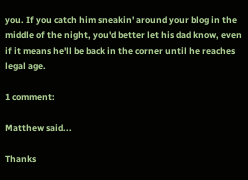you. If you catch him sneakin' around your blog in the middle of the night, you'd better let his dad know, even if it means he'll be back in the corner until he reaches legal age.

1 comment:

Matthew said...

Thanks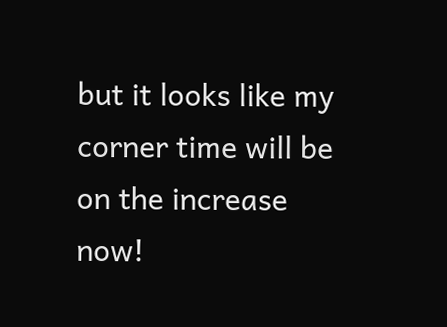but it looks like my corner time will be on the increase now!